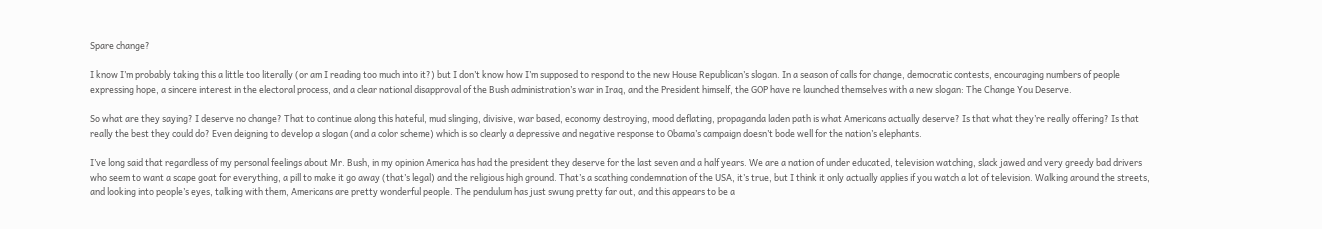Spare change?

I know I’m probably taking this a little too literally (or am I reading too much into it?) but I don’t know how I’m supposed to respond to the new House Republican’s slogan. In a season of calls for change, democratic contests, encouraging numbers of people expressing hope, a sincere interest in the electoral process, and a clear national disapproval of the Bush administration’s war in Iraq, and the President himself, the GOP have re launched themselves with a new slogan: The Change You Deserve.

So what are they saying? I deserve no change? That to continue along this hateful, mud slinging, divisive, war based, economy destroying, mood deflating, propaganda laden path is what Americans actually deserve? Is that what they’re really offering? Is that really the best they could do? Even deigning to develop a slogan (and a color scheme) which is so clearly a depressive and negative response to Obama’s campaign doesn’t bode well for the nation’s elephants.

I’ve long said that regardless of my personal feelings about Mr. Bush, in my opinion America has had the president they deserve for the last seven and a half years. We are a nation of under educated, television watching, slack jawed and very greedy bad drivers who seem to want a scape goat for everything, a pill to make it go away (that’s legal) and the religious high ground. That’s a scathing condemnation of the USA, it’s true, but I think it only actually applies if you watch a lot of television. Walking around the streets, and looking into people’s eyes, talking with them, Americans are pretty wonderful people. The pendulum has just swung pretty far out, and this appears to be a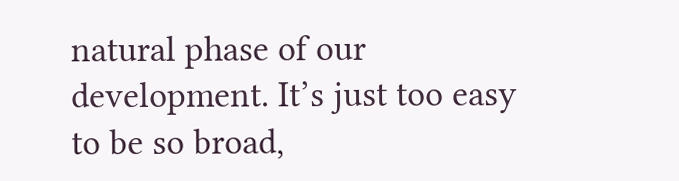natural phase of our development. It’s just too easy to be so broad,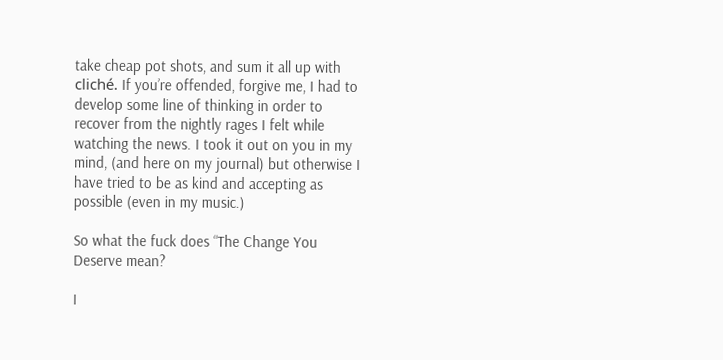take cheap pot shots, and sum it all up with cliché. If you’re offended, forgive me, I had to develop some line of thinking in order to recover from the nightly rages I felt while watching the news. I took it out on you in my mind, (and here on my journal) but otherwise I have tried to be as kind and accepting as possible (even in my music.)

So what the fuck does “The Change You Deserve mean?

I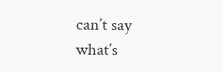can’t say what’s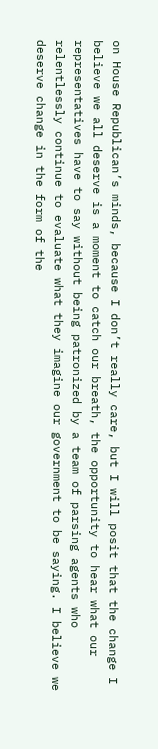on House Republican’s minds, because I don’t really care, but I will posit that the change I believe we all deserve is a moment to catch our breath, the opportunity to hear what our representatives have to say without being patronized by a team of parsing agents who relentlessly continue to evaluate what they imagine our government to be saying. I believe we deserve change in the form of the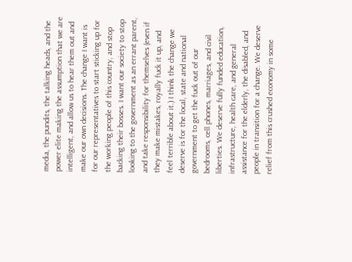media, the pundits, the talking heads, and the power elite making the assumption that we are intelligent, and allow us to hear them out and make our own decisions. The change I want is for our representatives to start sticking up for the working people of this country, and stop backing their bosses. I want our society to stop looking to the government as an errant parent, and take responsibility for themselves (even if they make mistakes, royally fuck it up, and feel terrible about it.) I think the change we deserve is for the local, state and national government to get the fuck out of our bedrooms, cell phones, marriages, and civil liberties. We deserve fully funded education, infrastructure, health care, and general assistance for the elderly, the disabled, and people in transition for a change. We deserve relief from this crushed economy in some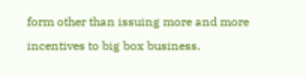form other than issuing more and more incentives to big box business.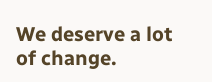We deserve a lot of change.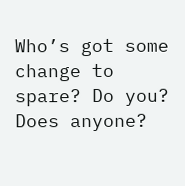Who’s got some change to spare? Do you? Does anyone?